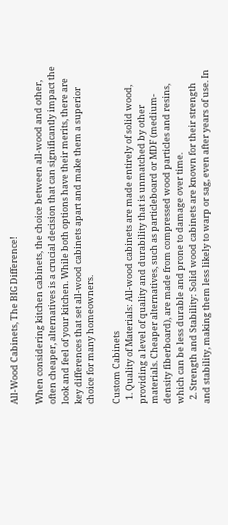All-Wood Cabinets, The BIG Difference!

When considering kitchen cabinets, the choice between all-wood and other, often cheaper, alternatives is a crucial decision that can significantly impact the look and feel of your kitchen. While both options have their merits, there are key differences that set all-wood cabinets apart and make them a superior choice for many homeowners.

Custom Cabinets
  1. Quality of Materials: All-wood cabinets are made entirely of solid wood, providing a level of quality and durability that is unmatched by other materials. Cheaper alternatives, such as particleboard or MDF (medium-density fiberboard), are made from compressed wood particles and resins, which can be less durable and prone to damage over time.
  2. Strength and Stability: Solid wood cabinets are known for their strength and stability, making them less likely to warp or sag, even after years of use. In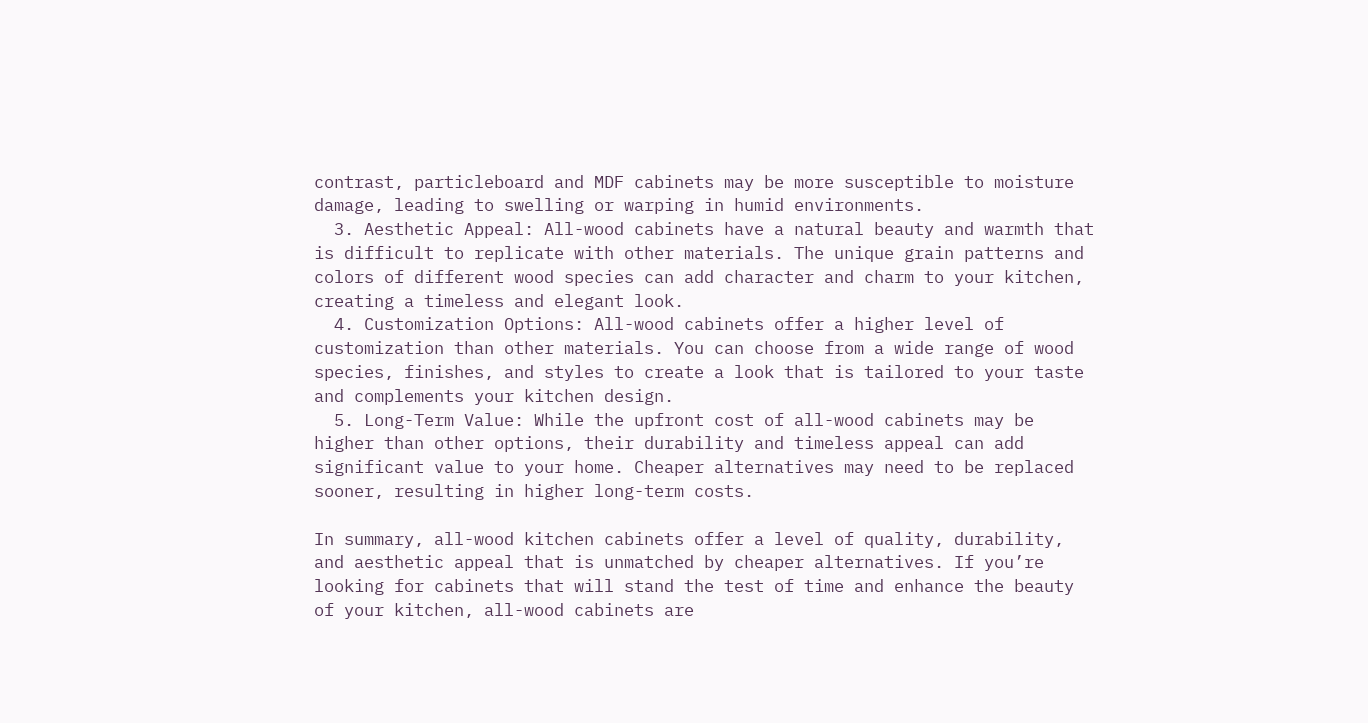contrast, particleboard and MDF cabinets may be more susceptible to moisture damage, leading to swelling or warping in humid environments.
  3. Aesthetic Appeal: All-wood cabinets have a natural beauty and warmth that is difficult to replicate with other materials. The unique grain patterns and colors of different wood species can add character and charm to your kitchen, creating a timeless and elegant look.
  4. Customization Options: All-wood cabinets offer a higher level of customization than other materials. You can choose from a wide range of wood species, finishes, and styles to create a look that is tailored to your taste and complements your kitchen design.
  5. Long-Term Value: While the upfront cost of all-wood cabinets may be higher than other options, their durability and timeless appeal can add significant value to your home. Cheaper alternatives may need to be replaced sooner, resulting in higher long-term costs.

In summary, all-wood kitchen cabinets offer a level of quality, durability, and aesthetic appeal that is unmatched by cheaper alternatives. If you’re looking for cabinets that will stand the test of time and enhance the beauty of your kitchen, all-wood cabinets are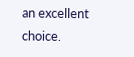an excellent choice.